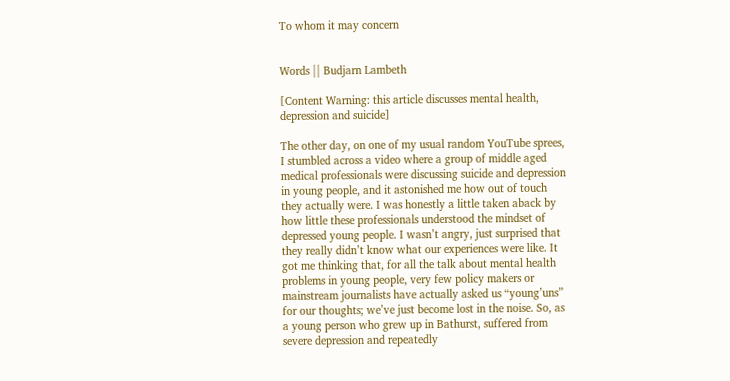To whom it may concern


Words || Budjarn Lambeth

[Content Warning: this article discusses mental health, depression and suicide]

The other day, on one of my usual random YouTube sprees, I stumbled across a video where a group of middle aged medical professionals were discussing suicide and depression in young people, and it astonished me how out of touch they actually were. I was honestly a little taken aback by how little these professionals understood the mindset of depressed young people. I wasn’t angry, just surprised that they really didn’t know what our experiences were like. It got me thinking that, for all the talk about mental health problems in young people, very few policy makers or mainstream journalists have actually asked us “young’uns” for our thoughts; we’ve just become lost in the noise. So, as a young person who grew up in Bathurst, suffered from severe depression and repeatedly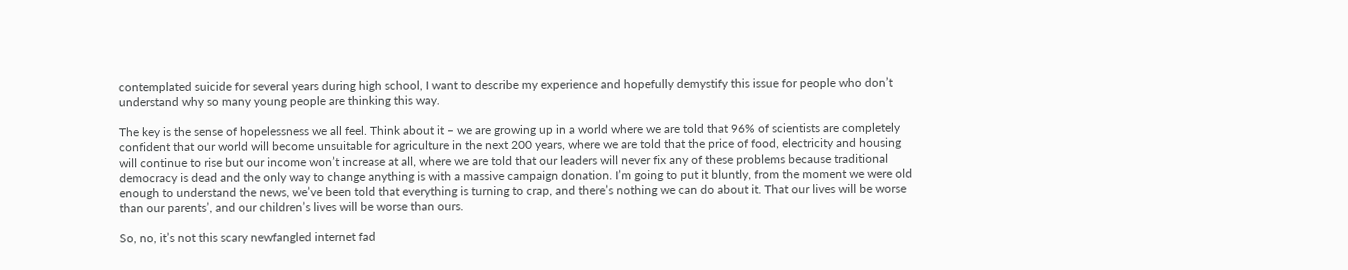contemplated suicide for several years during high school, I want to describe my experience and hopefully demystify this issue for people who don’t understand why so many young people are thinking this way.

The key is the sense of hopelessness we all feel. Think about it – we are growing up in a world where we are told that 96% of scientists are completely confident that our world will become unsuitable for agriculture in the next 200 years, where we are told that the price of food, electricity and housing will continue to rise but our income won’t increase at all, where we are told that our leaders will never fix any of these problems because traditional democracy is dead and the only way to change anything is with a massive campaign donation. I’m going to put it bluntly, from the moment we were old enough to understand the news, we’ve been told that everything is turning to crap, and there’s nothing we can do about it. That our lives will be worse than our parents’, and our children’s lives will be worse than ours.

So, no, it’s not this scary newfangled internet fad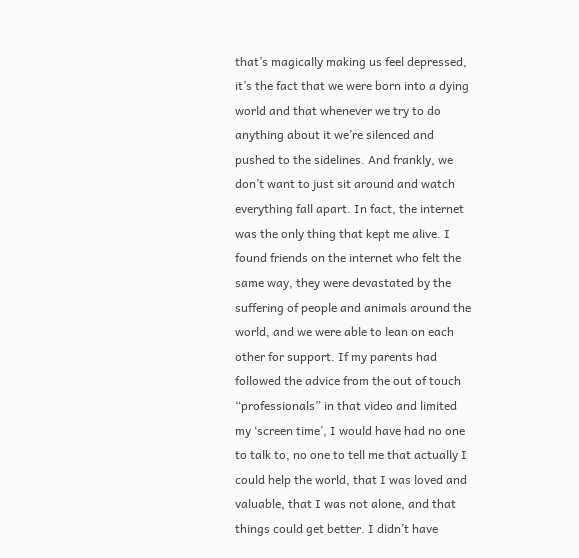that’s magically making us feel depressed, it’s the fact that we were born into a dying world and that whenever we try to do anything about it we’re silenced and pushed to the sidelines. And frankly, we don’t want to just sit around and watch everything fall apart. In fact, the internet was the only thing that kept me alive. I found friends on the internet who felt the same way, they were devastated by the suffering of people and animals around the world, and we were able to lean on each other for support. If my parents had followed the advice from the out of touch “professionals” in that video and limited my ‘screen time’, I would have had no one to talk to, no one to tell me that actually I could help the world, that I was loved and valuable, that I was not alone, and that things could get better. I didn’t have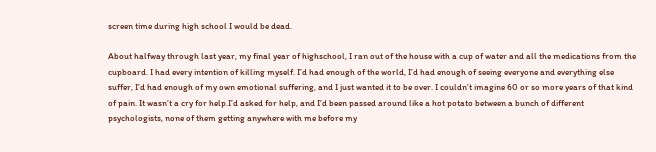screen time during high school I would be dead.

About halfway through last year, my final year of highschool, I ran out of the house with a cup of water and all the medications from the cupboard. I had every intention of killing myself. I’d had enough of the world, I’d had enough of seeing everyone and everything else suffer, I’d had enough of my own emotional suffering, and I just wanted it to be over. I couldn’t imagine 60 or so more years of that kind of pain. It wasn’t a cry for help.I’d asked for help, and I’d been passed around like a hot potato between a bunch of different psychologists, none of them getting anywhere with me before my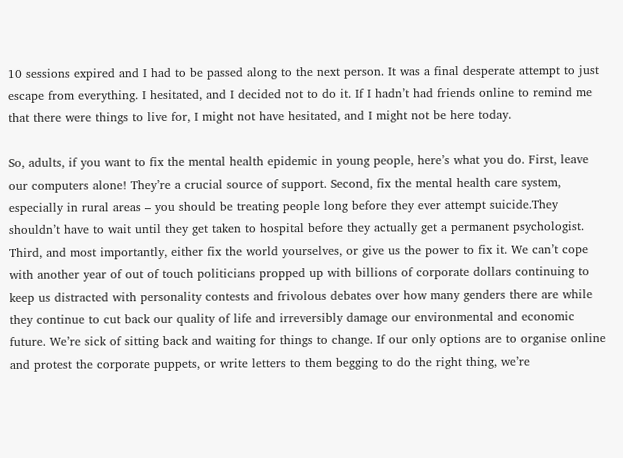10 sessions expired and I had to be passed along to the next person. It was a final desperate attempt to just escape from everything. I hesitated, and I decided not to do it. If I hadn’t had friends online to remind me that there were things to live for, I might not have hesitated, and I might not be here today.

So, adults, if you want to fix the mental health epidemic in young people, here’s what you do. First, leave our computers alone! They’re a crucial source of support. Second, fix the mental health care system, especially in rural areas – you should be treating people long before they ever attempt suicide.They shouldn’t have to wait until they get taken to hospital before they actually get a permanent psychologist. Third, and most importantly, either fix the world yourselves, or give us the power to fix it. We can’t cope with another year of out of touch politicians propped up with billions of corporate dollars continuing to keep us distracted with personality contests and frivolous debates over how many genders there are while they continue to cut back our quality of life and irreversibly damage our environmental and economic future. We’re sick of sitting back and waiting for things to change. If our only options are to organise online and protest the corporate puppets, or write letters to them begging to do the right thing, we’re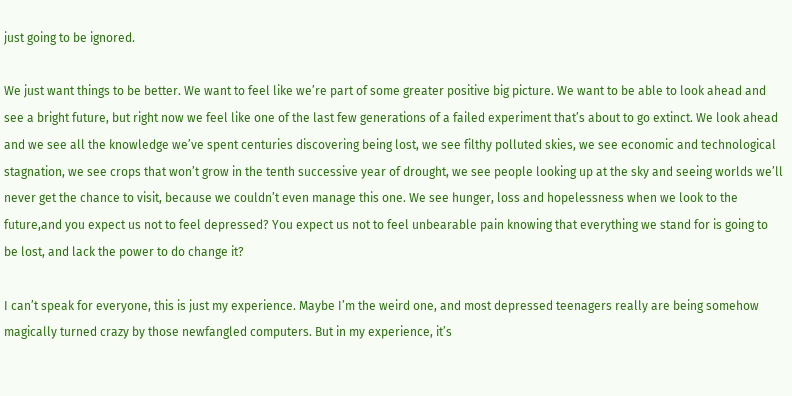just going to be ignored.

We just want things to be better. We want to feel like we’re part of some greater positive big picture. We want to be able to look ahead and see a bright future, but right now we feel like one of the last few generations of a failed experiment that’s about to go extinct. We look ahead and we see all the knowledge we’ve spent centuries discovering being lost, we see filthy polluted skies, we see economic and technological stagnation, we see crops that won’t grow in the tenth successive year of drought, we see people looking up at the sky and seeing worlds we’ll never get the chance to visit, because we couldn’t even manage this one. We see hunger, loss and hopelessness when we look to the future,and you expect us not to feel depressed? You expect us not to feel unbearable pain knowing that everything we stand for is going to be lost, and lack the power to do change it?

I can’t speak for everyone, this is just my experience. Maybe I’m the weird one, and most depressed teenagers really are being somehow magically turned crazy by those newfangled computers. But in my experience, it’s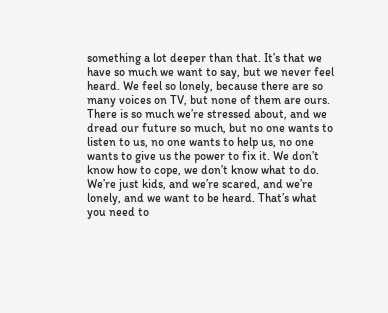something a lot deeper than that. It’s that we have so much we want to say, but we never feel heard. We feel so lonely, because there are so many voices on TV, but none of them are ours. There is so much we’re stressed about, and we dread our future so much, but no one wants to listen to us, no one wants to help us, no one wants to give us the power to fix it. We don’t know how to cope, we don’t know what to do. We’re just kids, and we’re scared, and we’re lonely, and we want to be heard. That’s what you need to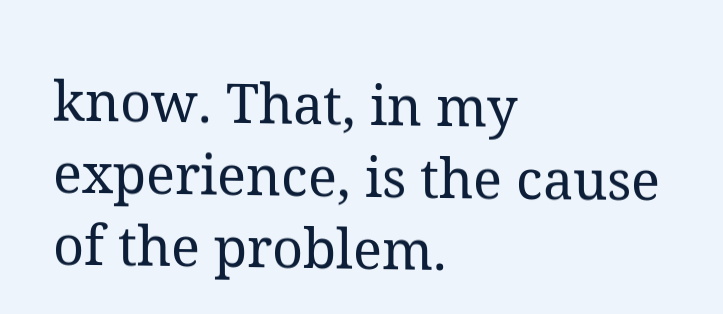know. That, in my experience, is the cause of the problem.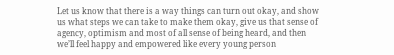Let us know that there is a way things can turn out okay, and show us what steps we can take to make them okay, give us that sense of agency, optimism and most of all sense of being heard, and then we’ll feel happy and empowered like every young person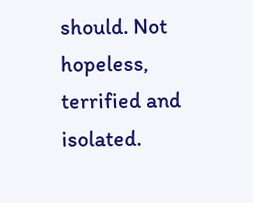should. Not hopeless, terrified and isolated.